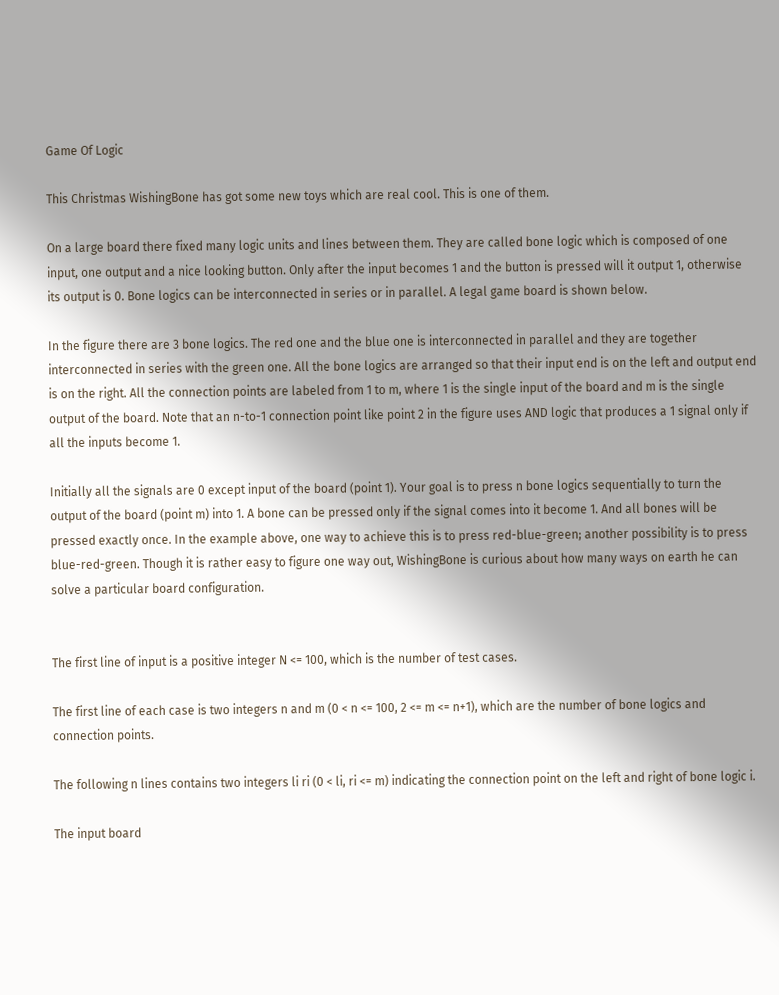Game Of Logic

This Christmas WishingBone has got some new toys which are real cool. This is one of them.

On a large board there fixed many logic units and lines between them. They are called bone logic which is composed of one input, one output and a nice looking button. Only after the input becomes 1 and the button is pressed will it output 1, otherwise its output is 0. Bone logics can be interconnected in series or in parallel. A legal game board is shown below.

In the figure there are 3 bone logics. The red one and the blue one is interconnected in parallel and they are together interconnected in series with the green one. All the bone logics are arranged so that their input end is on the left and output end is on the right. All the connection points are labeled from 1 to m, where 1 is the single input of the board and m is the single output of the board. Note that an n-to-1 connection point like point 2 in the figure uses AND logic that produces a 1 signal only if all the inputs become 1.

Initially all the signals are 0 except input of the board (point 1). Your goal is to press n bone logics sequentially to turn the output of the board (point m) into 1. A bone can be pressed only if the signal comes into it become 1. And all bones will be pressed exactly once. In the example above, one way to achieve this is to press red-blue-green; another possibility is to press blue-red-green. Though it is rather easy to figure one way out, WishingBone is curious about how many ways on earth he can solve a particular board configuration.


The first line of input is a positive integer N <= 100, which is the number of test cases.

The first line of each case is two integers n and m (0 < n <= 100, 2 <= m <= n+1), which are the number of bone logics and connection points.

The following n lines contains two integers li ri (0 < li, ri <= m) indicating the connection point on the left and right of bone logic i.

The input board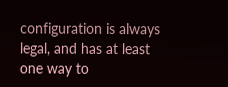configuration is always legal, and has at least one way to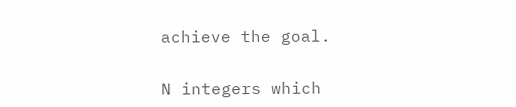achieve the goal.


N integers which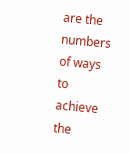are the numbers of ways to achieve the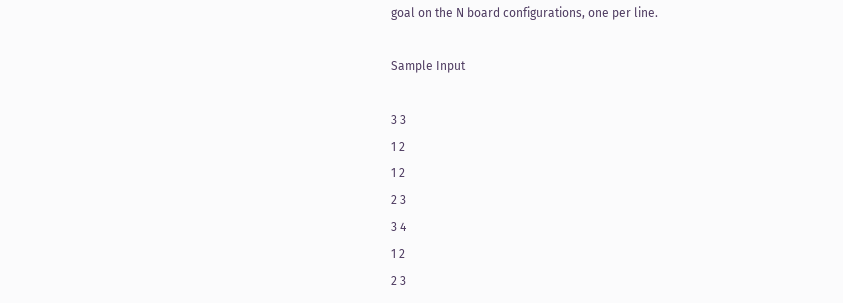goal on the N board configurations, one per line.

Sample Input

3 3
1 2
1 2
2 3
3 4
1 2
2 3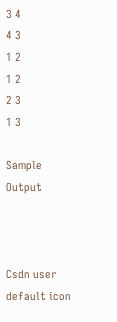3 4
4 3
1 2
1 2
2 3
1 3

Sample Output



Csdn user default icon